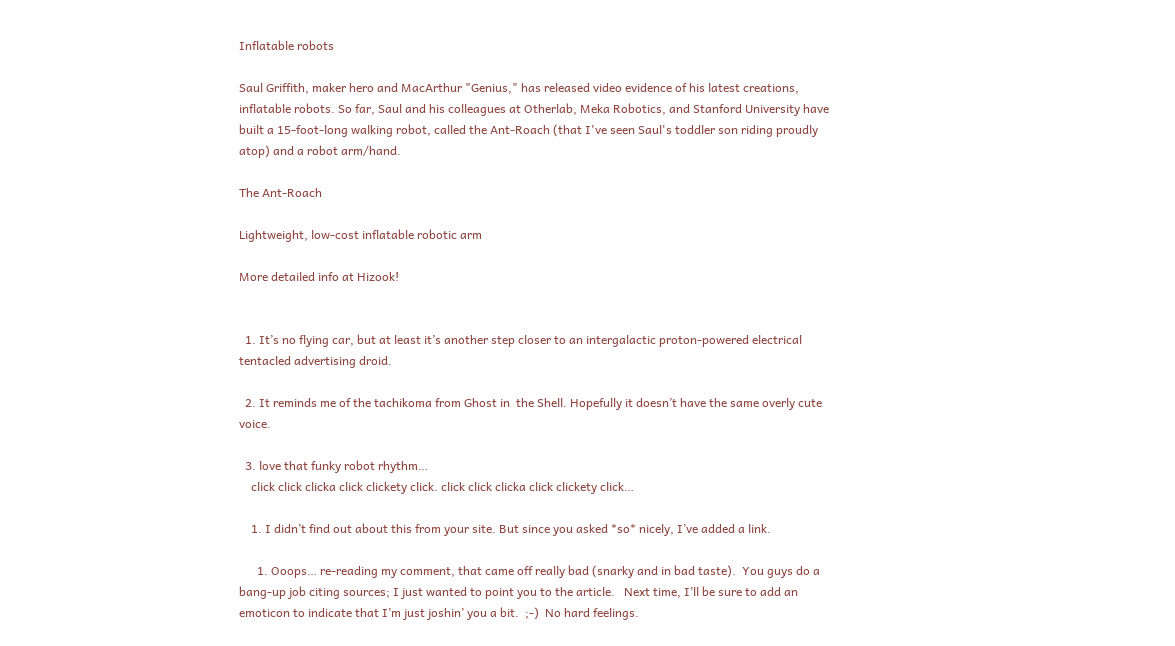Inflatable robots

Saul Griffith, maker hero and MacArthur "Genius," has released video evidence of his latest creations, inflatable robots. So far, Saul and his colleagues at Otherlab, Meka Robotics, and Stanford University have built a 15-foot-long walking robot, called the Ant-Roach (that I've seen Saul's toddler son riding proudly atop) and a robot arm/hand.

The Ant-Roach

Lightweight, low-cost inflatable robotic arm

More detailed info at Hizook!


  1. It’s no flying car, but at least it’s another step closer to an intergalactic proton-powered electrical tentacled advertising droid.

  2. It reminds me of the tachikoma from Ghost in  the Shell. Hopefully it doesn’t have the same overly cute voice.

  3. love that funky robot rhythm…
    click click clicka click clickety click. click click clicka click clickety click…

    1. I didn’t find out about this from your site. But since you asked *so* nicely, I’ve added a link.

      1. Ooops… re-reading my comment, that came off really bad (snarky and in bad taste).  You guys do a bang-up job citing sources; I just wanted to point you to the article.   Next time, I’ll be sure to add an emoticon to indicate that I’m just joshin’ you a bit.  ;-)  No hard feelings.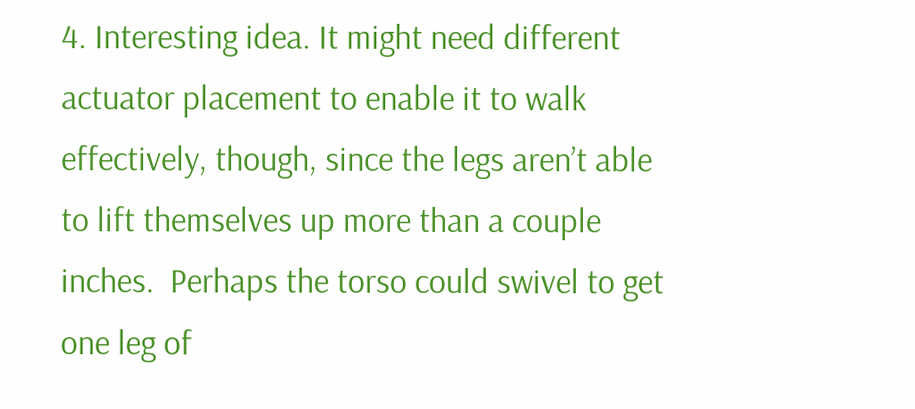4. Interesting idea. It might need different actuator placement to enable it to walk effectively, though, since the legs aren’t able to lift themselves up more than a couple inches.  Perhaps the torso could swivel to get one leg of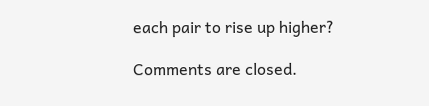each pair to rise up higher?

Comments are closed.